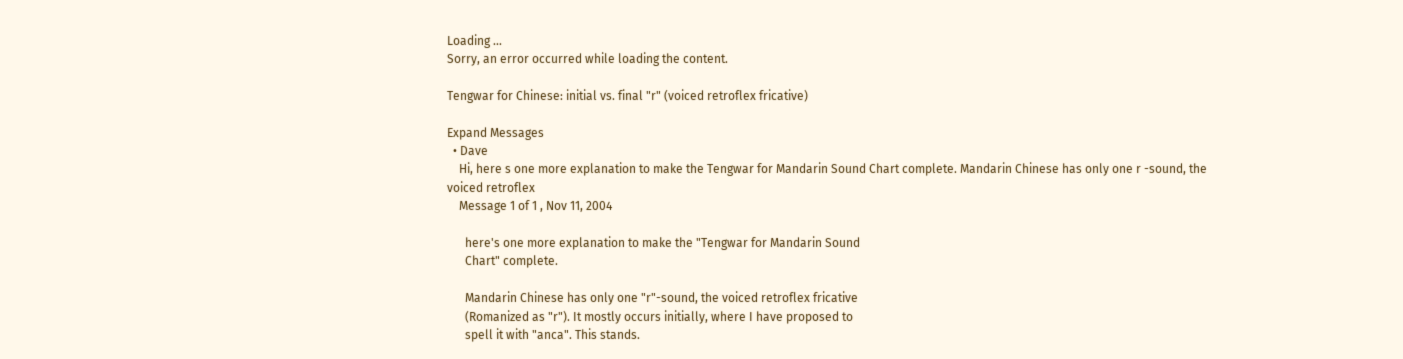Loading ...
Sorry, an error occurred while loading the content.

Tengwar for Chinese: initial vs. final "r" (voiced retroflex fricative)

Expand Messages
  • Dave
    Hi, here s one more explanation to make the Tengwar for Mandarin Sound Chart complete. Mandarin Chinese has only one r -sound, the voiced retroflex
    Message 1 of 1 , Nov 11, 2004

      here's one more explanation to make the "Tengwar for Mandarin Sound
      Chart" complete.

      Mandarin Chinese has only one "r"-sound, the voiced retroflex fricative
      (Romanized as "r"). It mostly occurs initially, where I have proposed to
      spell it with "anca". This stands.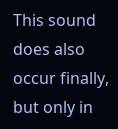This sound does also occur finally, but only in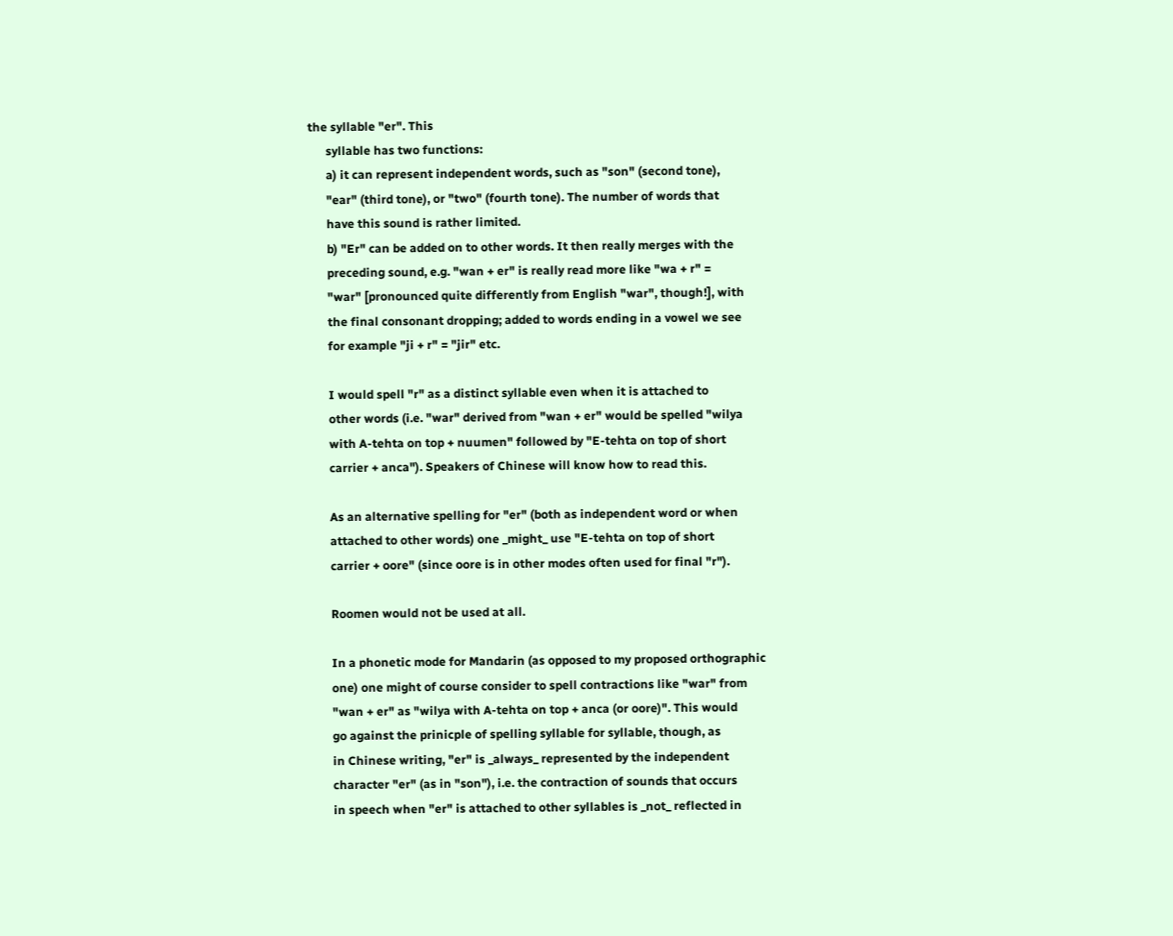the syllable "er". This
      syllable has two functions:
      a) it can represent independent words, such as "son" (second tone),
      "ear" (third tone), or "two" (fourth tone). The number of words that
      have this sound is rather limited.
      b) "Er" can be added on to other words. It then really merges with the
      preceding sound, e.g. "wan + er" is really read more like "wa + r" =
      "war" [pronounced quite differently from English "war", though!], with
      the final consonant dropping; added to words ending in a vowel we see
      for example "ji + r" = "jir" etc.

      I would spell "r" as a distinct syllable even when it is attached to
      other words (i.e. "war" derived from "wan + er" would be spelled "wilya
      with A-tehta on top + nuumen" followed by "E-tehta on top of short
      carrier + anca"). Speakers of Chinese will know how to read this.

      As an alternative spelling for "er" (both as independent word or when
      attached to other words) one _might_ use "E-tehta on top of short
      carrier + oore" (since oore is in other modes often used for final "r").

      Roomen would not be used at all.

      In a phonetic mode for Mandarin (as opposed to my proposed orthographic
      one) one might of course consider to spell contractions like "war" from
      "wan + er" as "wilya with A-tehta on top + anca (or oore)". This would
      go against the prinicple of spelling syllable for syllable, though, as
      in Chinese writing, "er" is _always_ represented by the independent
      character "er" (as in "son"), i.e. the contraction of sounds that occurs
      in speech when "er" is attached to other syllables is _not_ reflected in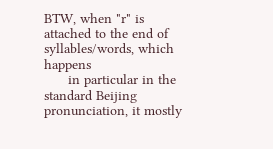BTW, when "r" is attached to the end of syllables/words, which happens
      in particular in the standard Beijing pronunciation, it mostly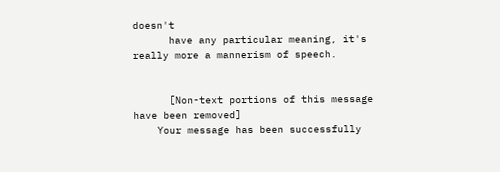doesn't
      have any particular meaning, it's really more a mannerism of speech.


      [Non-text portions of this message have been removed]
    Your message has been successfully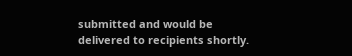submitted and would be delivered to recipients shortly.